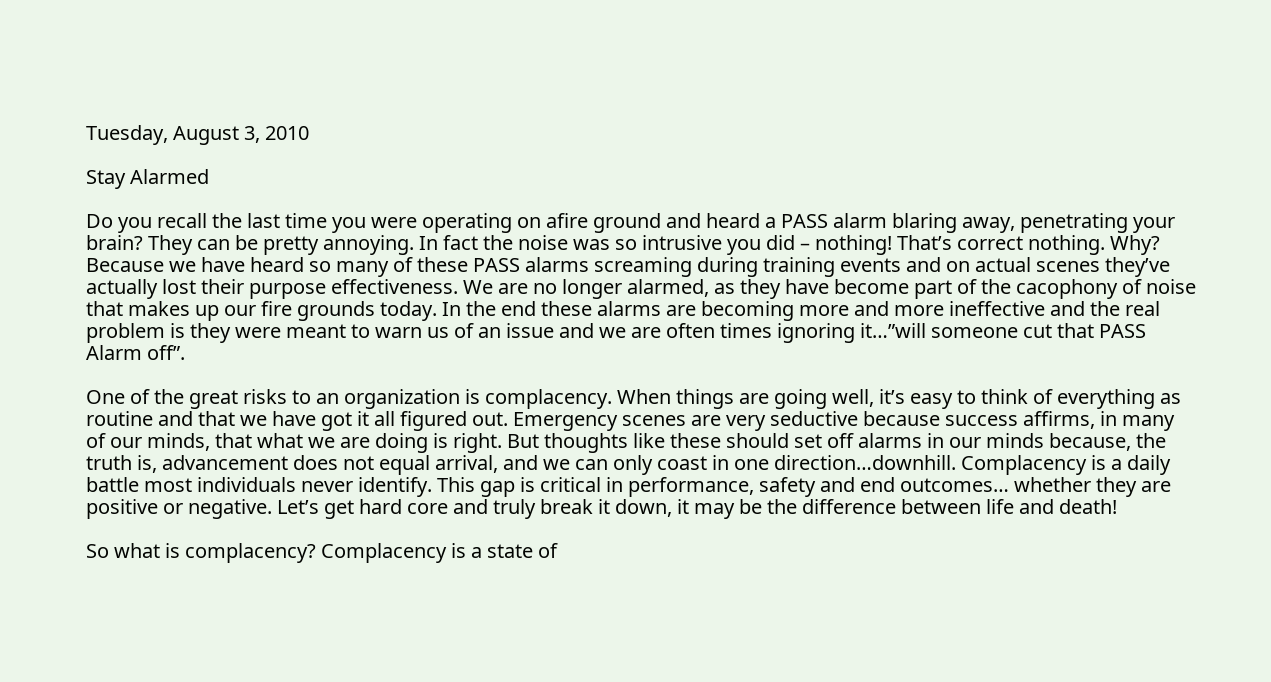Tuesday, August 3, 2010

Stay Alarmed

Do you recall the last time you were operating on afire ground and heard a PASS alarm blaring away, penetrating your brain? They can be pretty annoying. In fact the noise was so intrusive you did – nothing! That’s correct nothing. Why? Because we have heard so many of these PASS alarms screaming during training events and on actual scenes they’ve actually lost their purpose effectiveness. We are no longer alarmed, as they have become part of the cacophony of noise that makes up our fire grounds today. In the end these alarms are becoming more and more ineffective and the real problem is they were meant to warn us of an issue and we are often times ignoring it…”will someone cut that PASS Alarm off”.

One of the great risks to an organization is complacency. When things are going well, it’s easy to think of everything as routine and that we have got it all figured out. Emergency scenes are very seductive because success affirms, in many of our minds, that what we are doing is right. But thoughts like these should set off alarms in our minds because, the truth is, advancement does not equal arrival, and we can only coast in one direction…downhill. Complacency is a daily battle most individuals never identify. This gap is critical in performance, safety and end outcomes… whether they are positive or negative. Let’s get hard core and truly break it down, it may be the difference between life and death!

So what is complacency? Complacency is a state of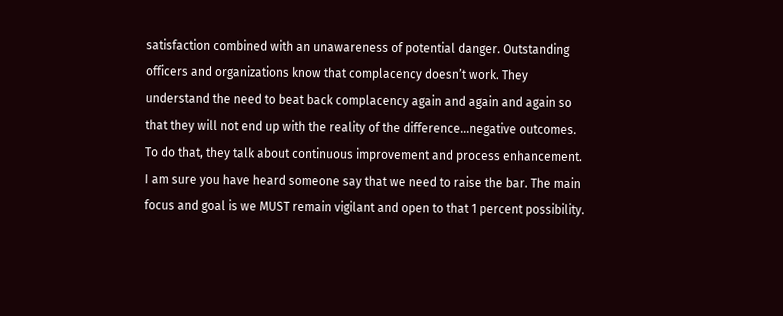satisfaction combined with an unawareness of potential danger. Outstanding officers and organizations know that complacency doesn’t work. They understand the need to beat back complacency again and again and again so that they will not end up with the reality of the difference…negative outcomes. To do that, they talk about continuous improvement and process enhancement. I am sure you have heard someone say that we need to raise the bar. The main focus and goal is we MUST remain vigilant and open to that 1 percent possibility.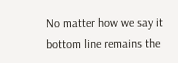No matter how we say it bottom line remains the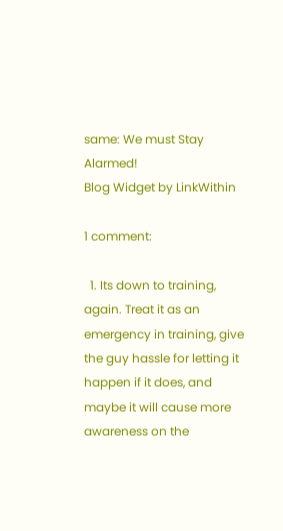same: We must Stay Alarmed!
Blog Widget by LinkWithin

1 comment:

  1. Its down to training, again. Treat it as an emergency in training, give the guy hassle for letting it happen if it does, and maybe it will cause more awareness on the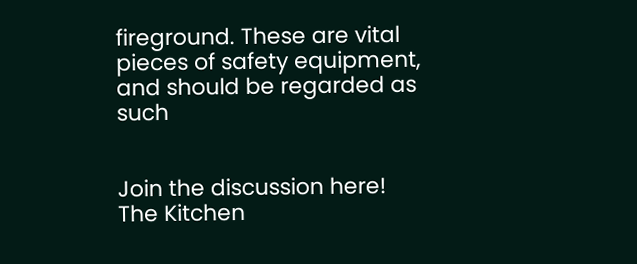fireground. These are vital pieces of safety equipment, and should be regarded as such


Join the discussion here! The Kitchen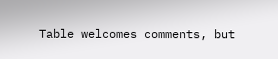Table welcomes comments, but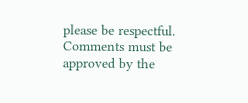please be respectful. Comments must be approved by the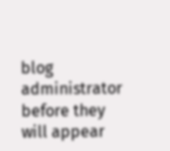blog administrator before they will appear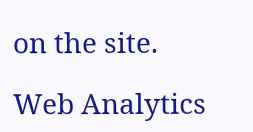on the site.

Web Analytics